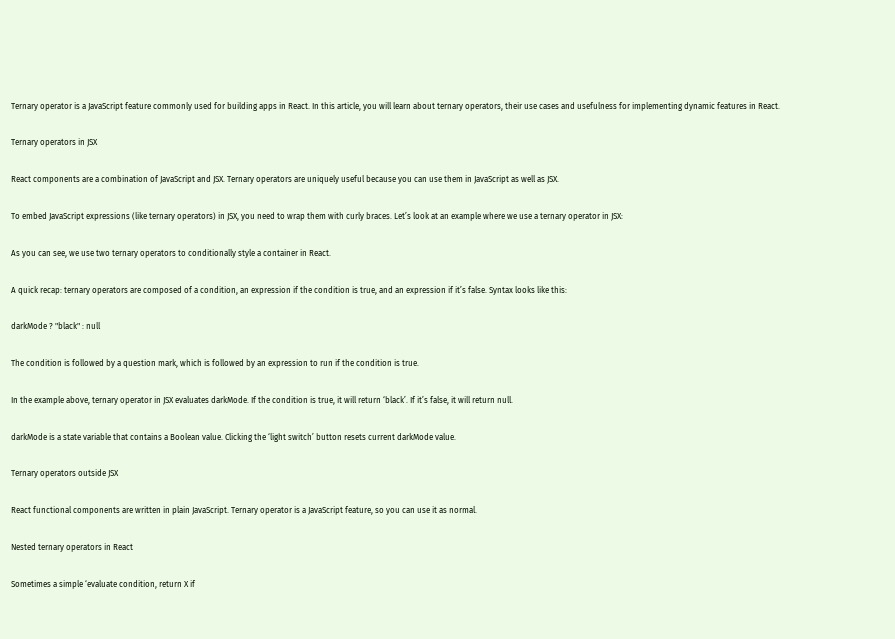Ternary operator is a JavaScript feature commonly used for building apps in React. In this article, you will learn about ternary operators, their use cases and usefulness for implementing dynamic features in React.

Ternary operators in JSX

React components are a combination of JavaScript and JSX. Ternary operators are uniquely useful because you can use them in JavaScript as well as JSX.

To embed JavaScript expressions (like ternary operators) in JSX, you need to wrap them with curly braces. Let’s look at an example where we use a ternary operator in JSX:

As you can see, we use two ternary operators to conditionally style a container in React.

A quick recap: ternary operators are composed of a condition, an expression if the condition is true, and an expression if it’s false. Syntax looks like this:

darkMode ? "black" : null

The condition is followed by a question mark, which is followed by an expression to run if the condition is true.

In the example above, ternary operator in JSX evaluates darkMode. If the condition is true, it will return ‘black’. If it’s false, it will return null.

darkMode is a state variable that contains a Boolean value. Clicking the ‘light switch’ button resets current darkMode value.

Ternary operators outside JSX

React functional components are written in plain JavaScript. Ternary operator is a JavaScript feature, so you can use it as normal.

Nested ternary operators in React

Sometimes a simple ‘evaluate condition, return X if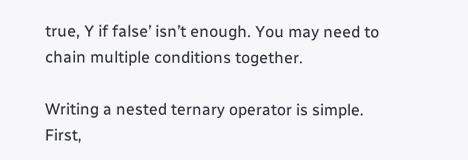true, Y if false’ isn’t enough. You may need to chain multiple conditions together.

Writing a nested ternary operator is simple. First,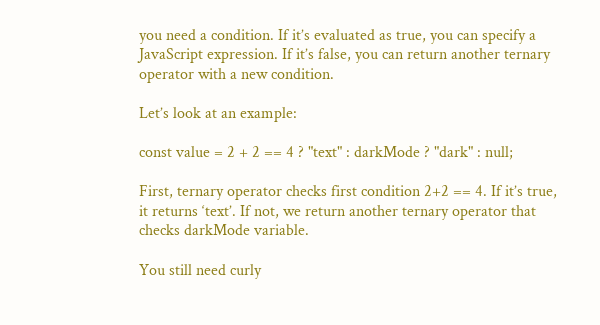you need a condition. If it’s evaluated as true, you can specify a JavaScript expression. If it’s false, you can return another ternary operator with a new condition.

Let’s look at an example:

const value = 2 + 2 == 4 ? "text" : darkMode ? "dark" : null;

First, ternary operator checks first condition 2+2 == 4. If it’s true, it returns ‘text’. If not, we return another ternary operator that checks darkMode variable.

You still need curly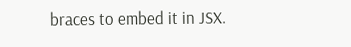braces to embed it in JSX.